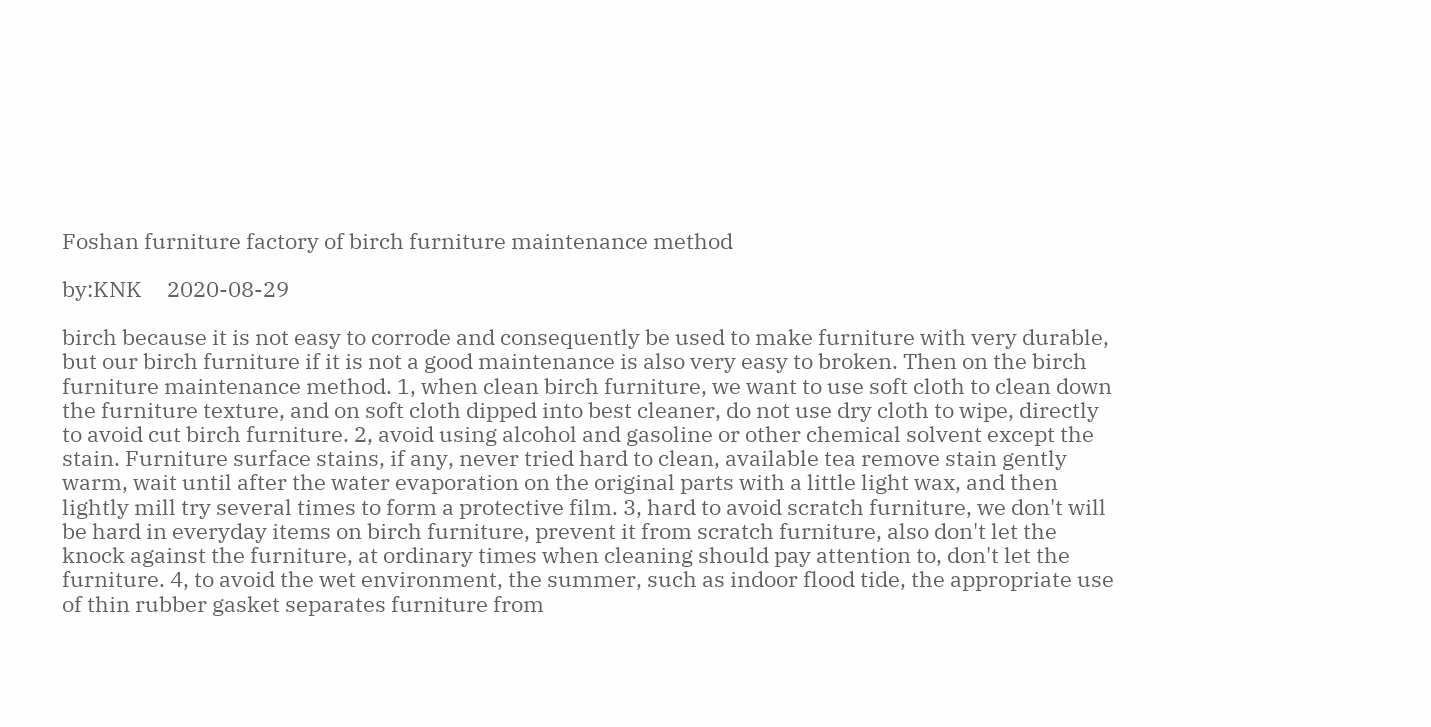Foshan furniture factory of birch furniture maintenance method

by:KNK     2020-08-29

birch because it is not easy to corrode and consequently be used to make furniture with very durable, but our birch furniture if it is not a good maintenance is also very easy to broken. Then on the birch furniture maintenance method. 1, when clean birch furniture, we want to use soft cloth to clean down the furniture texture, and on soft cloth dipped into best cleaner, do not use dry cloth to wipe, directly to avoid cut birch furniture. 2, avoid using alcohol and gasoline or other chemical solvent except the stain. Furniture surface stains, if any, never tried hard to clean, available tea remove stain gently warm, wait until after the water evaporation on the original parts with a little light wax, and then lightly mill try several times to form a protective film. 3, hard to avoid scratch furniture, we don't will be hard in everyday items on birch furniture, prevent it from scratch furniture, also don't let the knock against the furniture, at ordinary times when cleaning should pay attention to, don't let the furniture. 4, to avoid the wet environment, the summer, such as indoor flood tide, the appropriate use of thin rubber gasket separates furniture from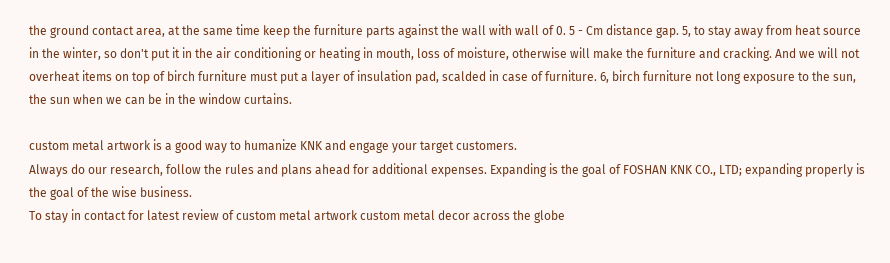the ground contact area, at the same time keep the furniture parts against the wall with wall of 0. 5 - Cm distance gap. 5, to stay away from heat source in the winter, so don't put it in the air conditioning or heating in mouth, loss of moisture, otherwise will make the furniture and cracking. And we will not overheat items on top of birch furniture must put a layer of insulation pad, scalded in case of furniture. 6, birch furniture not long exposure to the sun, the sun when we can be in the window curtains.

custom metal artwork is a good way to humanize KNK and engage your target customers.
Always do our research, follow the rules and plans ahead for additional expenses. Expanding is the goal of FOSHAN KNK CO., LTD; expanding properly is the goal of the wise business.
To stay in contact for latest review of custom metal artwork custom metal decor across the globe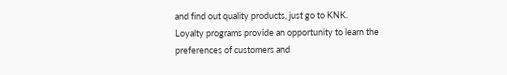and find out quality products, just go to KNK.
Loyalty programs provide an opportunity to learn the preferences of customers and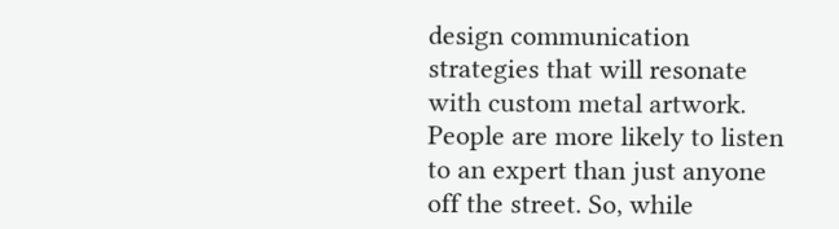design communication strategies that will resonate with custom metal artwork.
People are more likely to listen to an expert than just anyone off the street. So, while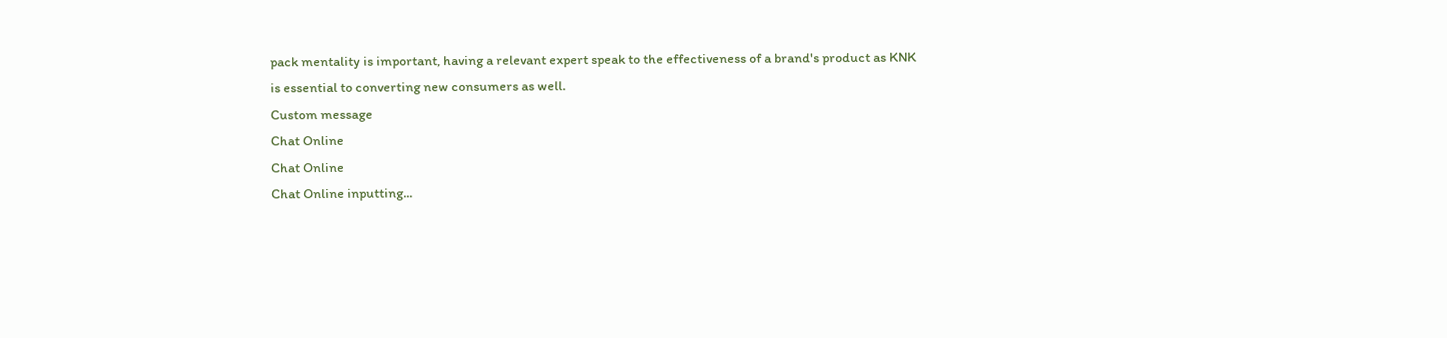pack mentality is important, having a relevant expert speak to the effectiveness of a brand's product as KNK is essential to converting new consumers as well.
Custom message
Chat Online
Chat Online
Chat Online inputting...